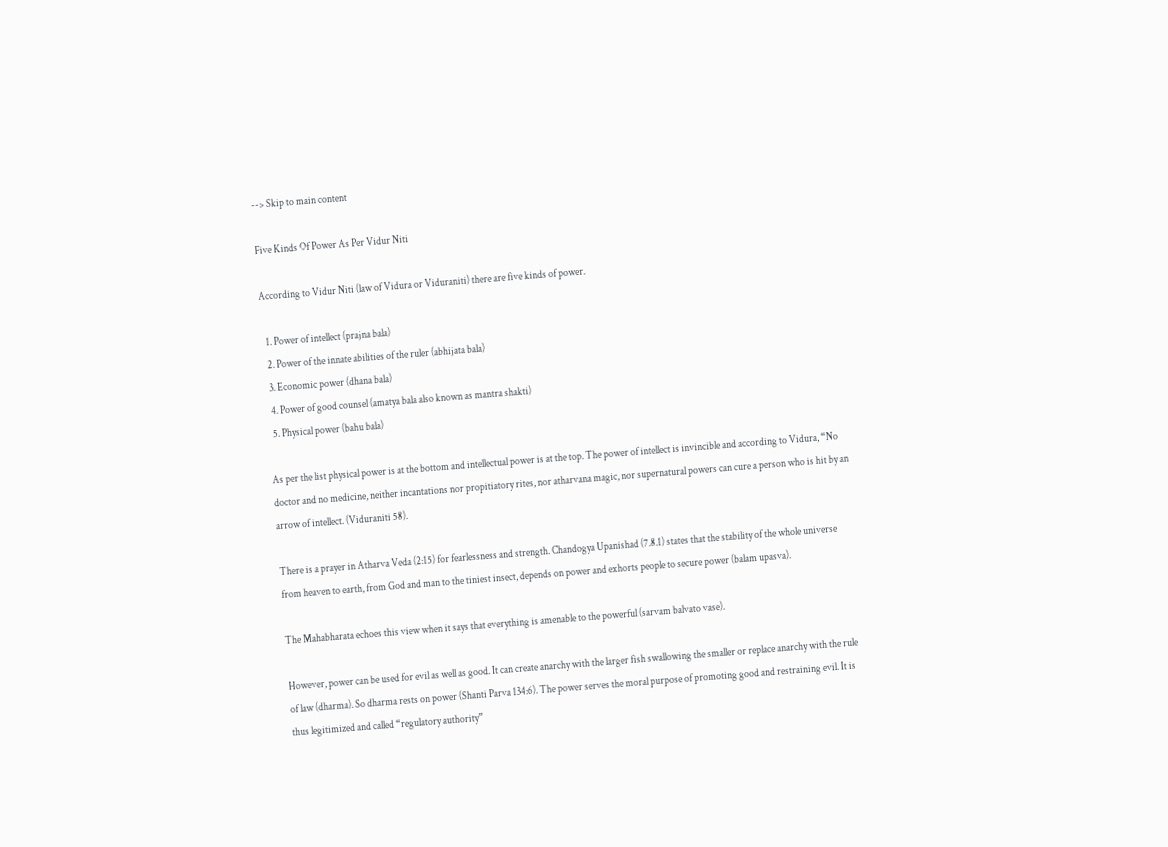--> Skip to main content

Five Kinds Of Power As Per Vidur Niti

According to Vidur Niti (law of Vidura or Viduraniti) there are five kinds of power.

  1. Power of intellect (prajna bala)
  2. Power of the innate abilities of the ruler (abhijata bala)
  3. Economic power (dhana bala)
  4. Power of good counsel (amatya bala also known as mantra shakti)
  5. Physical power (bahu bala)

As per the list physical power is at the bottom and intellectual power is at the top. The power of intellect is invincible and according to Vidura, “No doctor and no medicine, neither incantations nor propitiatory rites, nor atharvana magic, nor supernatural powers can cure a person who is hit by an arrow of intellect. (Viduraniti 58).

There is a prayer in Atharva Veda (2:15) for fearlessness and strength. Chandogya Upanishad (7.8.1) states that the stability of the whole universe from heaven to earth, from God and man to the tiniest insect, depends on power and exhorts people to secure power (balam upasva).

The Mahabharata echoes this view when it says that everything is amenable to the powerful (sarvam balvato vase).

However, power can be used for evil as well as good. It can create anarchy with the larger fish swallowing the smaller or replace anarchy with the rule of law (dharma). So dharma rests on power (Shanti Parva 134:6). The power serves the moral purpose of promoting good and restraining evil. It is thus legitimized and called “regulatory authority”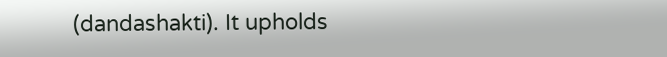(dandashakti). It upholds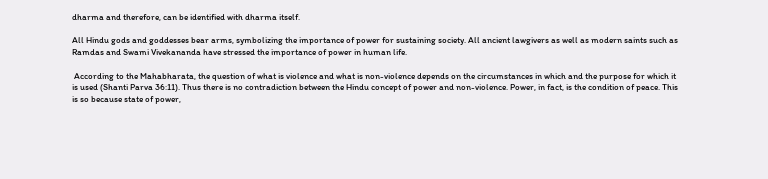dharma and therefore, can be identified with dharma itself.

All Hindu gods and goddesses bear arms, symbolizing the importance of power for sustaining society. All ancient lawgivers as well as modern saints such as Ramdas and Swami Vivekananda have stressed the importance of power in human life.

 According to the Mahabharata, the question of what is violence and what is non-violence depends on the circumstances in which and the purpose for which it is used (Shanti Parva 36:11). Thus there is no contradiction between the Hindu concept of power and non-violence. Power, in fact, is the condition of peace. This is so because state of power,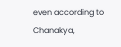even according to Chanakya,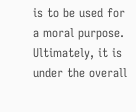is to be used for a moral purpose. Ultimately, it is under the overall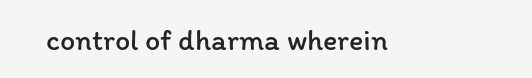control of dharma wherein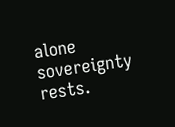alone sovereignty rests.